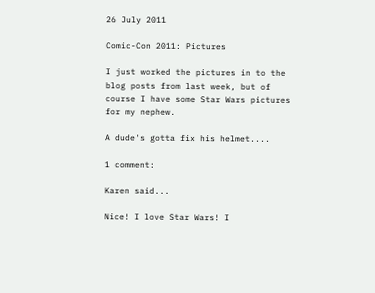26 July 2011

Comic-Con 2011: Pictures

I just worked the pictures in to the blog posts from last week, but of course I have some Star Wars pictures for my nephew.

A dude's gotta fix his helmet....

1 comment:

Karen said...

Nice! I love Star Wars! I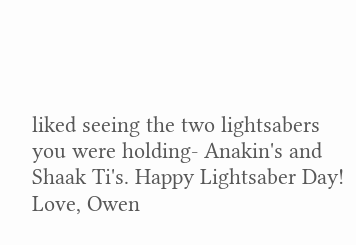liked seeing the two lightsabers you were holding- Anakin's and Shaak Ti's. Happy Lightsaber Day! Love, Owen